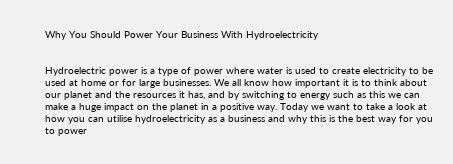Why You Should Power Your Business With Hydroelectricity


Hydroelectric power is a type of power where water is used to create electricity to be used at home or for large businesses. We all know how important it is to think about our planet and the resources it has, and by switching to energy such as this we can make a huge impact on the planet in a positive way. Today we want to take a look at how you can utilise hydroelectricity as a business and why this is the best way for you to power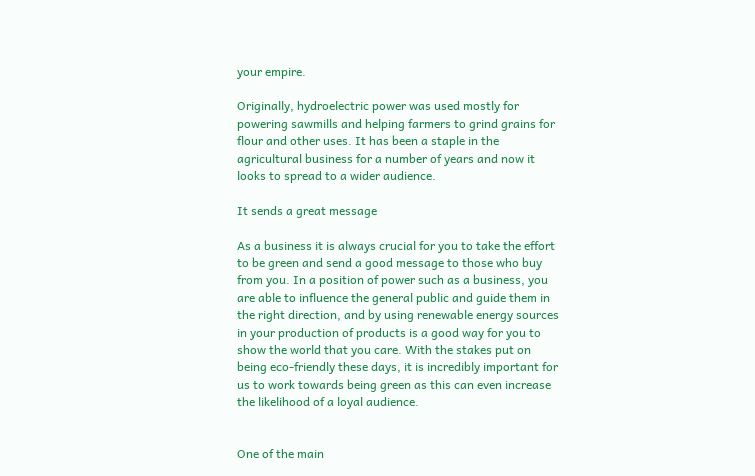your empire.

Originally, hydroelectric power was used mostly for powering sawmills and helping farmers to grind grains for flour and other uses. It has been a staple in the agricultural business for a number of years and now it looks to spread to a wider audience.

It sends a great message

As a business it is always crucial for you to take the effort to be green and send a good message to those who buy from you. In a position of power such as a business, you are able to influence the general public and guide them in the right direction, and by using renewable energy sources in your production of products is a good way for you to show the world that you care. With the stakes put on being eco-friendly these days, it is incredibly important for us to work towards being green as this can even increase the likelihood of a loyal audience.


One of the main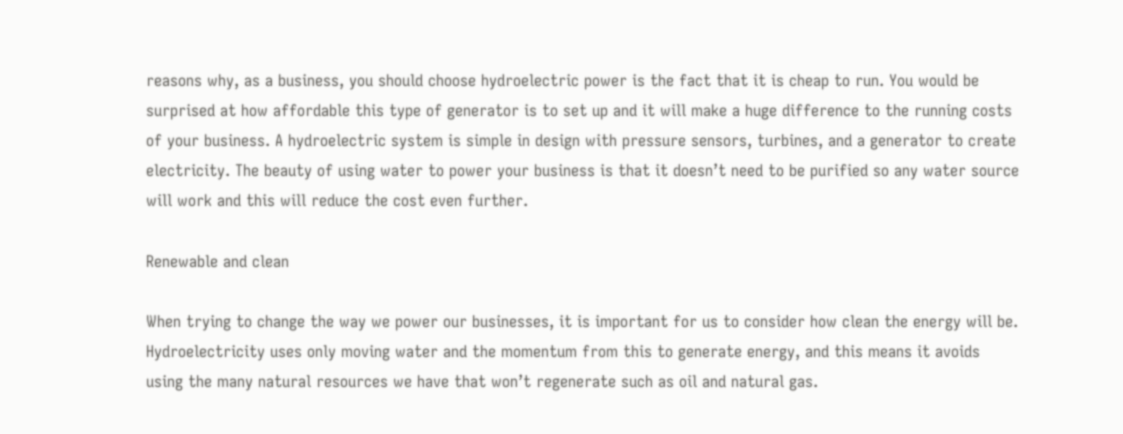reasons why, as a business, you should choose hydroelectric power is the fact that it is cheap to run. You would be surprised at how affordable this type of generator is to set up and it will make a huge difference to the running costs of your business. A hydroelectric system is simple in design with pressure sensors, turbines, and a generator to create electricity. The beauty of using water to power your business is that it doesn’t need to be purified so any water source will work and this will reduce the cost even further.

Renewable and clean

When trying to change the way we power our businesses, it is important for us to consider how clean the energy will be. Hydroelectricity uses only moving water and the momentum from this to generate energy, and this means it avoids using the many natural resources we have that won’t regenerate such as oil and natural gas.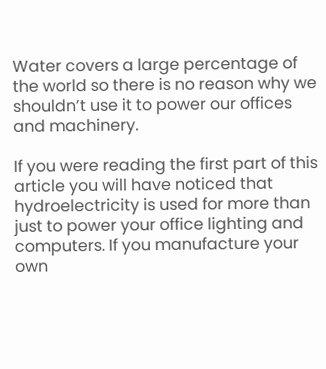Water covers a large percentage of the world so there is no reason why we shouldn’t use it to power our offices and machinery.

If you were reading the first part of this article you will have noticed that hydroelectricity is used for more than just to power your office lighting and computers. If you manufacture your own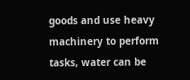goods and use heavy machinery to perform tasks, water can be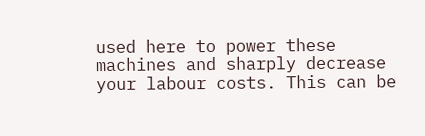used here to power these machines and sharply decrease your labour costs. This can be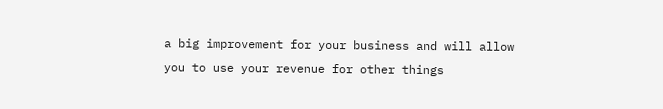a big improvement for your business and will allow you to use your revenue for other things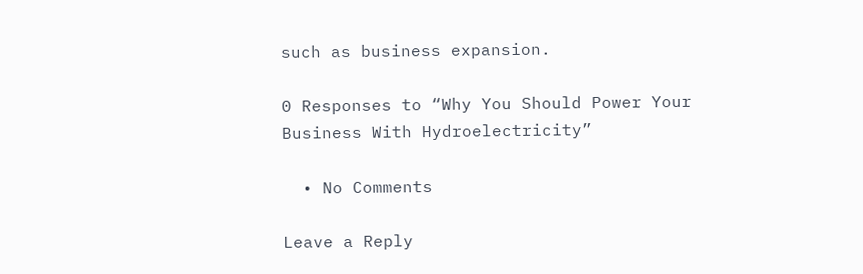such as business expansion.

0 Responses to “Why You Should Power Your Business With Hydroelectricity”

  • No Comments

Leave a Reply